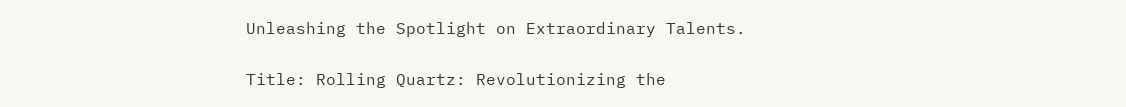Unleashing the Spotlight on Extraordinary Talents.

Title: Rolling Quartz: Revolutionizing the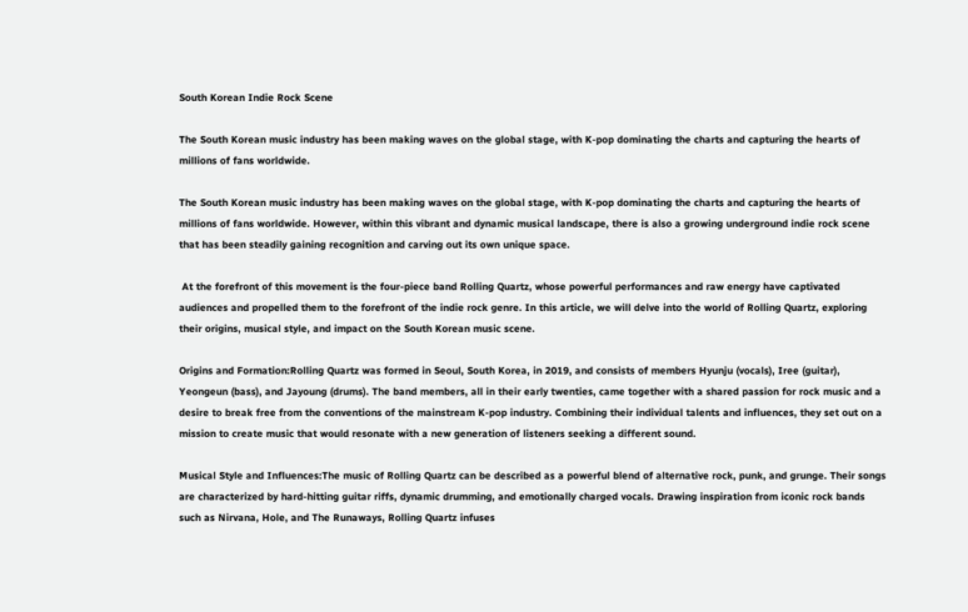South Korean Indie Rock Scene

The South Korean music industry has been making waves on the global stage, with K-pop dominating the charts and capturing the hearts of millions of fans worldwide.

The South Korean music industry has been making waves on the global stage, with K-pop dominating the charts and capturing the hearts of millions of fans worldwide. However, within this vibrant and dynamic musical landscape, there is also a growing underground indie rock scene that has been steadily gaining recognition and carving out its own unique space.

 At the forefront of this movement is the four-piece band Rolling Quartz, whose powerful performances and raw energy have captivated audiences and propelled them to the forefront of the indie rock genre. In this article, we will delve into the world of Rolling Quartz, exploring their origins, musical style, and impact on the South Korean music scene.

Origins and Formation:Rolling Quartz was formed in Seoul, South Korea, in 2019, and consists of members Hyunju (vocals), Iree (guitar), Yeongeun (bass), and Jayoung (drums). The band members, all in their early twenties, came together with a shared passion for rock music and a desire to break free from the conventions of the mainstream K-pop industry. Combining their individual talents and influences, they set out on a mission to create music that would resonate with a new generation of listeners seeking a different sound.

Musical Style and Influences:The music of Rolling Quartz can be described as a powerful blend of alternative rock, punk, and grunge. Their songs are characterized by hard-hitting guitar riffs, dynamic drumming, and emotionally charged vocals. Drawing inspiration from iconic rock bands such as Nirvana, Hole, and The Runaways, Rolling Quartz infuses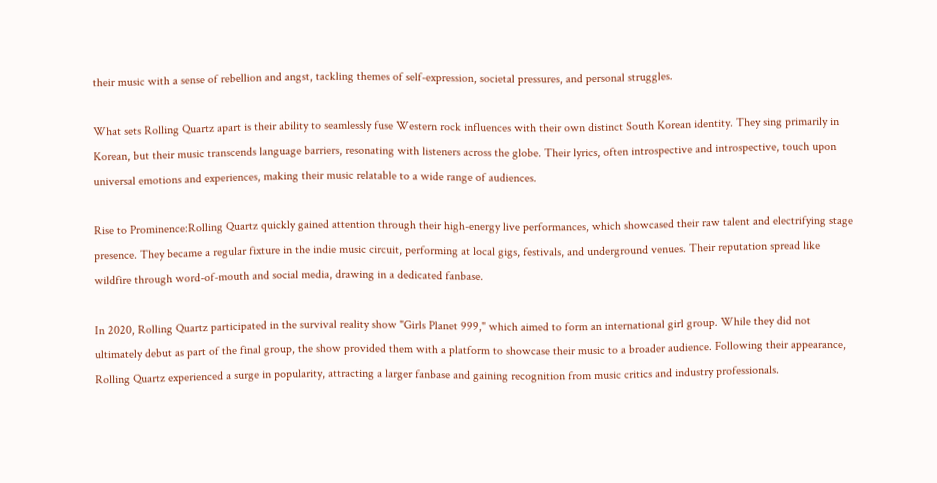their music with a sense of rebellion and angst, tackling themes of self-expression, societal pressures, and personal struggles.

What sets Rolling Quartz apart is their ability to seamlessly fuse Western rock influences with their own distinct South Korean identity. They sing primarily in Korean, but their music transcends language barriers, resonating with listeners across the globe. Their lyrics, often introspective and introspective, touch upon universal emotions and experiences, making their music relatable to a wide range of audiences.

Rise to Prominence:Rolling Quartz quickly gained attention through their high-energy live performances, which showcased their raw talent and electrifying stage presence. They became a regular fixture in the indie music circuit, performing at local gigs, festivals, and underground venues. Their reputation spread like wildfire through word-of-mouth and social media, drawing in a dedicated fanbase.

In 2020, Rolling Quartz participated in the survival reality show "Girls Planet 999," which aimed to form an international girl group. While they did not ultimately debut as part of the final group, the show provided them with a platform to showcase their music to a broader audience. Following their appearance, Rolling Quartz experienced a surge in popularity, attracting a larger fanbase and gaining recognition from music critics and industry professionals.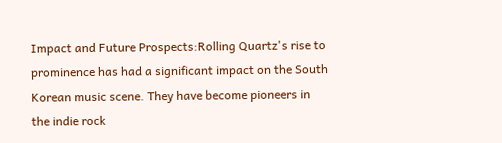Impact and Future Prospects:Rolling Quartz's rise to prominence has had a significant impact on the South Korean music scene. They have become pioneers in the indie rock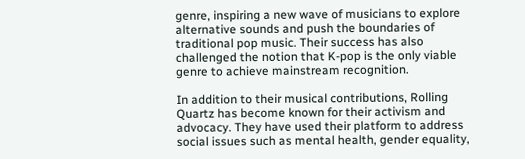genre, inspiring a new wave of musicians to explore alternative sounds and push the boundaries of traditional pop music. Their success has also challenged the notion that K-pop is the only viable genre to achieve mainstream recognition.

In addition to their musical contributions, Rolling Quartz has become known for their activism and advocacy. They have used their platform to address social issues such as mental health, gender equality,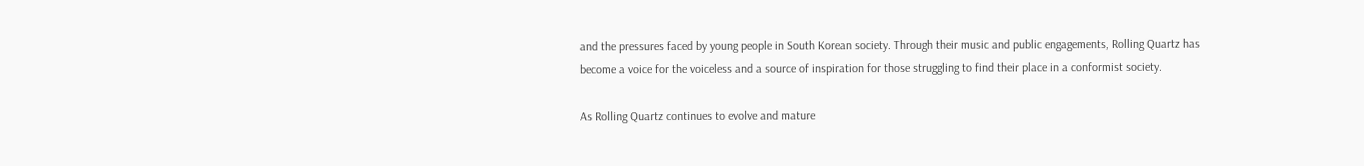and the pressures faced by young people in South Korean society. Through their music and public engagements, Rolling Quartz has become a voice for the voiceless and a source of inspiration for those struggling to find their place in a conformist society.

As Rolling Quartz continues to evolve and mature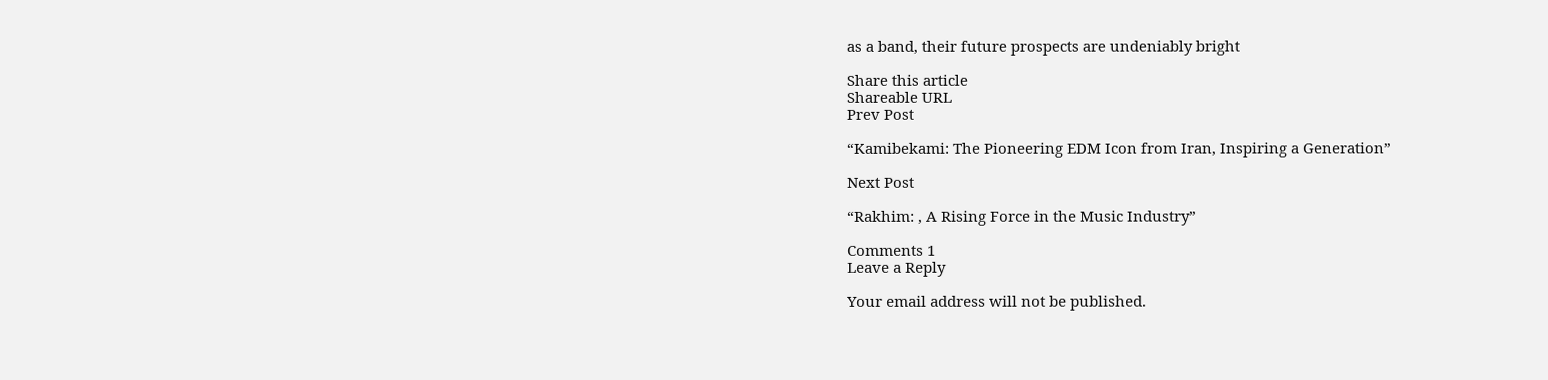as a band, their future prospects are undeniably bright

Share this article
Shareable URL
Prev Post

“Kamibekami: The Pioneering EDM Icon from Iran, Inspiring a Generation”

Next Post

“Rakhim: , A Rising Force in the Music Industry”

Comments 1
Leave a Reply

Your email address will not be published.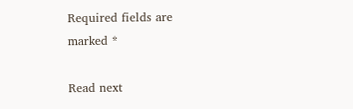Required fields are marked *

Read next